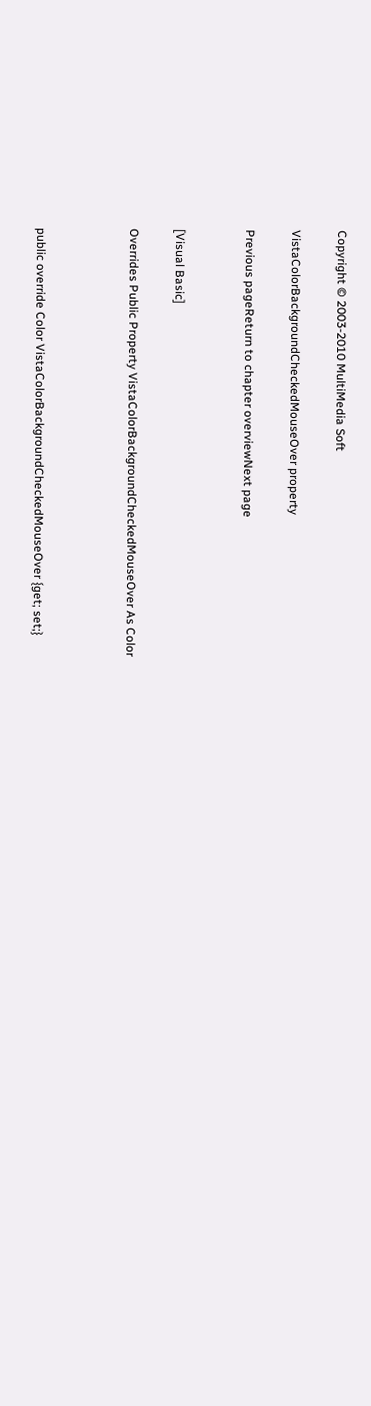Copyright © 2003-2010 MultiMedia Soft

VistaColorBackgroundCheckedMouseOver property

Previous pageReturn to chapter overviewNext page


[Visual Basic]

Overrides Public Property VistaColorBackgroundCheckedMouseOver As Color



public override Color VistaColorBackgroundCheckedMouseOver {get; set;}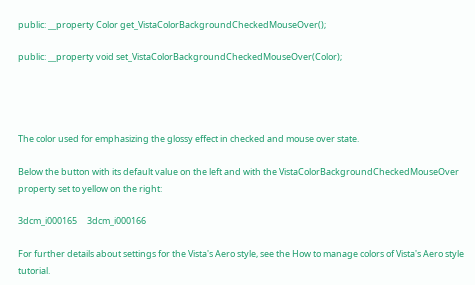public: __property Color get_VistaColorBackgroundCheckedMouseOver();

public: __property void set_VistaColorBackgroundCheckedMouseOver(Color);




The color used for emphasizing the glossy effect in checked and mouse over state.

Below the button with its default value on the left and with the VistaColorBackgroundCheckedMouseOver property set to yellow on the right:

3dcm_i000165     3dcm_i000166

For further details about settings for the Vista's Aero style, see the How to manage colors of Vista's Aero style tutorial.